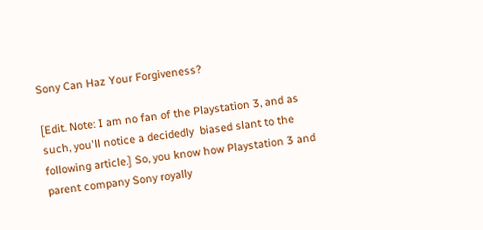Sony Can Haz Your Forgiveness?

[Edit. Note: I am no fan of the Playstation 3, and as such, you'll notice a decidedly  biased slant to the following article.] So, you know how Playstation 3 and parent company Sony royally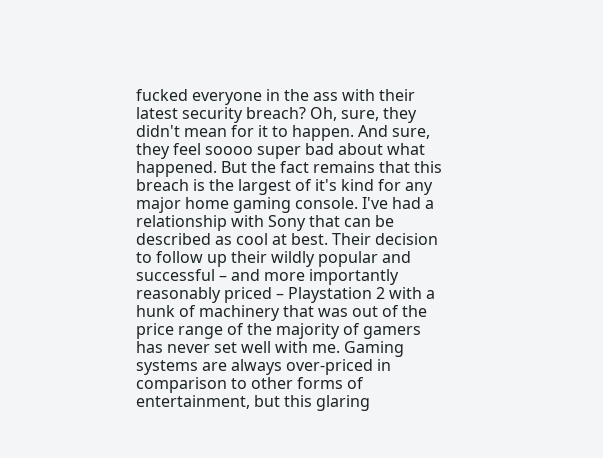fucked everyone in the ass with their latest security breach? Oh, sure, they didn't mean for it to happen. And sure, they feel soooo super bad about what happened. But the fact remains that this breach is the largest of it's kind for any major home gaming console. I've had a relationship with Sony that can be described as cool at best. Their decision to follow up their wildly popular and successful – and more importantly reasonably priced – Playstation 2 with a hunk of machinery that was out of the price range of the majority of gamers has never set well with me. Gaming systems are always over-priced in comparison to other forms of entertainment, but this glaring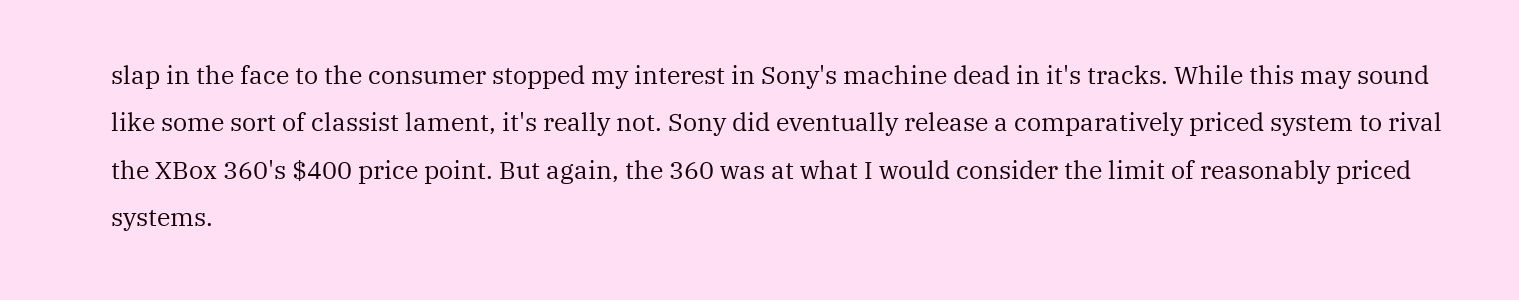slap in the face to the consumer stopped my interest in Sony's machine dead in it's tracks. While this may sound like some sort of classist lament, it's really not. Sony did eventually release a comparatively priced system to rival the XBox 360's $400 price point. But again, the 360 was at what I would consider the limit of reasonably priced systems.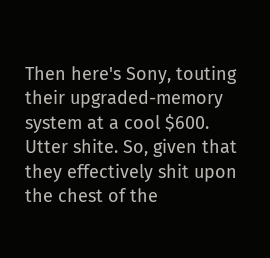Then here's Sony, touting their upgraded-memory system at a cool $600. Utter shite. So, given that they effectively shit upon the chest of the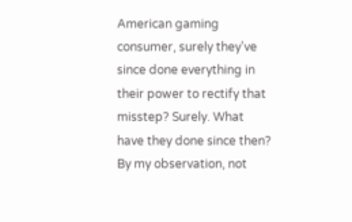American gaming consumer, surely they've since done everything in their power to rectify that misstep? Surely. What have they done since then? By my observation, not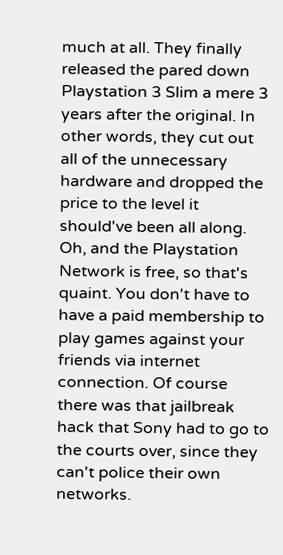much at all. They finally released the pared down Playstation 3 Slim a mere 3 years after the original. In other words, they cut out all of the unnecessary hardware and dropped the price to the level it should've been all along. Oh, and the Playstation Network is free, so that's quaint. You don't have to have a paid membership to play games against your friends via internet connection. Of course there was that jailbreak hack that Sony had to go to the courts over, since they can't police their own networks.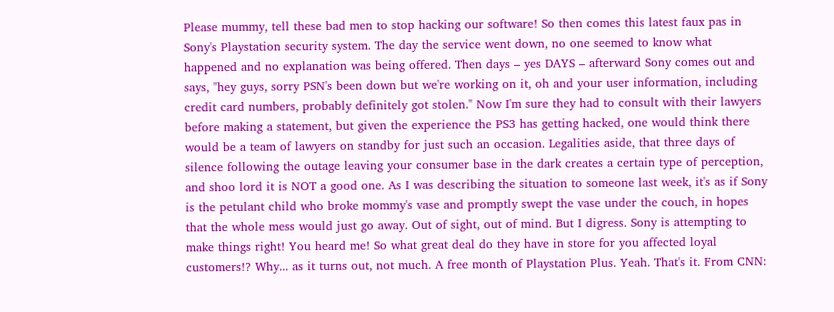Please mummy, tell these bad men to stop hacking our software! So then comes this latest faux pas in Sony's Playstation security system. The day the service went down, no one seemed to know what happened and no explanation was being offered. Then days – yes DAYS – afterward Sony comes out and says, "hey guys, sorry PSN's been down but we're working on it, oh and your user information, including credit card numbers, probably definitely got stolen." Now I'm sure they had to consult with their lawyers before making a statement, but given the experience the PS3 has getting hacked, one would think there would be a team of lawyers on standby for just such an occasion. Legalities aside, that three days of silence following the outage leaving your consumer base in the dark creates a certain type of perception, and shoo lord it is NOT a good one. As I was describing the situation to someone last week, it's as if Sony is the petulant child who broke mommy's vase and promptly swept the vase under the couch, in hopes that the whole mess would just go away. Out of sight, out of mind. But I digress. Sony is attempting to make things right! You heard me! So what great deal do they have in store for you affected loyal customers!? Why... as it turns out, not much. A free month of Playstation Plus. Yeah. That's it. From CNN: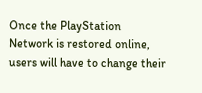Once the PlayStation Network is restored online, users will have to change their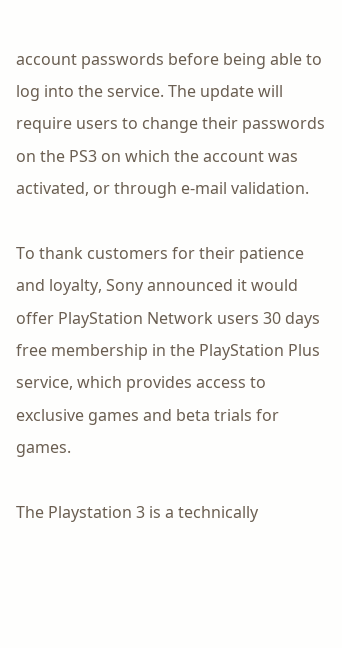account passwords before being able to log into the service. The update will require users to change their passwords on the PS3 on which the account was activated, or through e-mail validation.

To thank customers for their patience and loyalty, Sony announced it would offer PlayStation Network users 30 days free membership in the PlayStation Plus service, which provides access to exclusive games and beta trials for games.

The Playstation 3 is a technically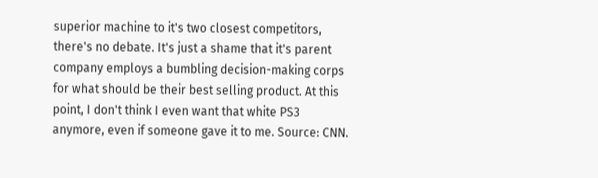superior machine to it's two closest competitors, there's no debate. It's just a shame that it's parent company employs a bumbling decision-making corps for what should be their best selling product. At this point, I don't think I even want that white PS3 anymore, even if someone gave it to me. Source: CNN.